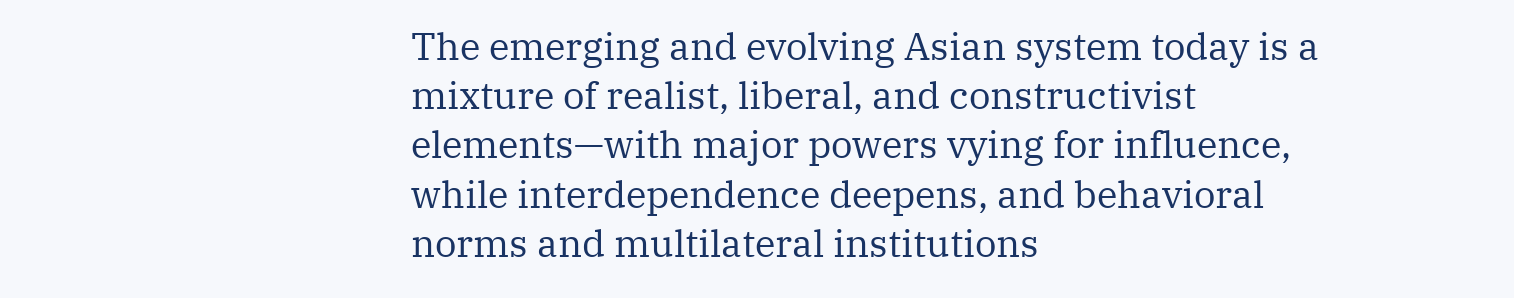The emerging and evolving Asian system today is a mixture of realist, liberal, and constructivist elements—with major powers vying for influence, while interdependence deepens, and behavioral norms and multilateral institutions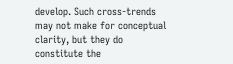develop. Such cross-trends may not make for conceptual clarity, but they do constitute the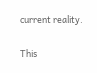current reality.

This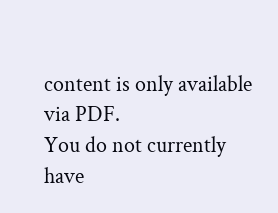content is only available via PDF.
You do not currently have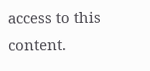access to this content.